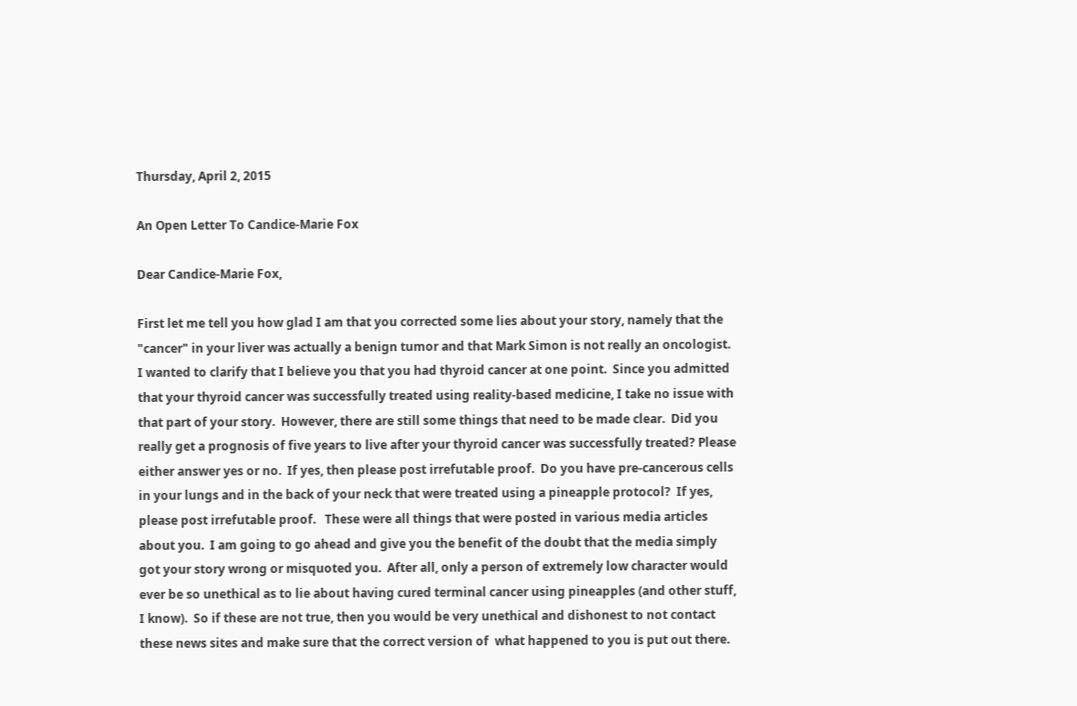Thursday, April 2, 2015

An Open Letter To Candice-Marie Fox

Dear Candice-Marie Fox,

First let me tell you how glad I am that you corrected some lies about your story, namely that the "cancer" in your liver was actually a benign tumor and that Mark Simon is not really an oncologist.  I wanted to clarify that I believe you that you had thyroid cancer at one point.  Since you admitted that your thyroid cancer was successfully treated using reality-based medicine, I take no issue with that part of your story.  However, there are still some things that need to be made clear.  Did you really get a prognosis of five years to live after your thyroid cancer was successfully treated? Please either answer yes or no.  If yes, then please post irrefutable proof.  Do you have pre-cancerous cells in your lungs and in the back of your neck that were treated using a pineapple protocol?  If yes, please post irrefutable proof.   These were all things that were posted in various media articles about you.  I am going to go ahead and give you the benefit of the doubt that the media simply got your story wrong or misquoted you.  After all, only a person of extremely low character would ever be so unethical as to lie about having cured terminal cancer using pineapples (and other stuff, I know).  So if these are not true, then you would be very unethical and dishonest to not contact these news sites and make sure that the correct version of  what happened to you is put out there.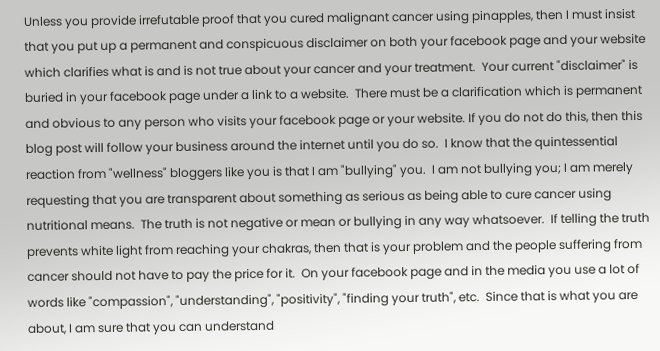Unless you provide irrefutable proof that you cured malignant cancer using pinapples, then I must insist that you put up a permanent and conspicuous disclaimer on both your facebook page and your website which clarifies what is and is not true about your cancer and your treatment.  Your current "disclaimer" is buried in your facebook page under a link to a website.  There must be a clarification which is permanent and obvious to any person who visits your facebook page or your website. If you do not do this, then this blog post will follow your business around the internet until you do so.  I know that the quintessential reaction from "wellness" bloggers like you is that I am "bullying" you.  I am not bullying you; I am merely requesting that you are transparent about something as serious as being able to cure cancer using nutritional means.  The truth is not negative or mean or bullying in any way whatsoever.  If telling the truth prevents white light from reaching your chakras, then that is your problem and the people suffering from cancer should not have to pay the price for it.  On your facebook page and in the media you use a lot of words like "compassion", "understanding", "positivity", "finding your truth", etc.  Since that is what you are about, I am sure that you can understand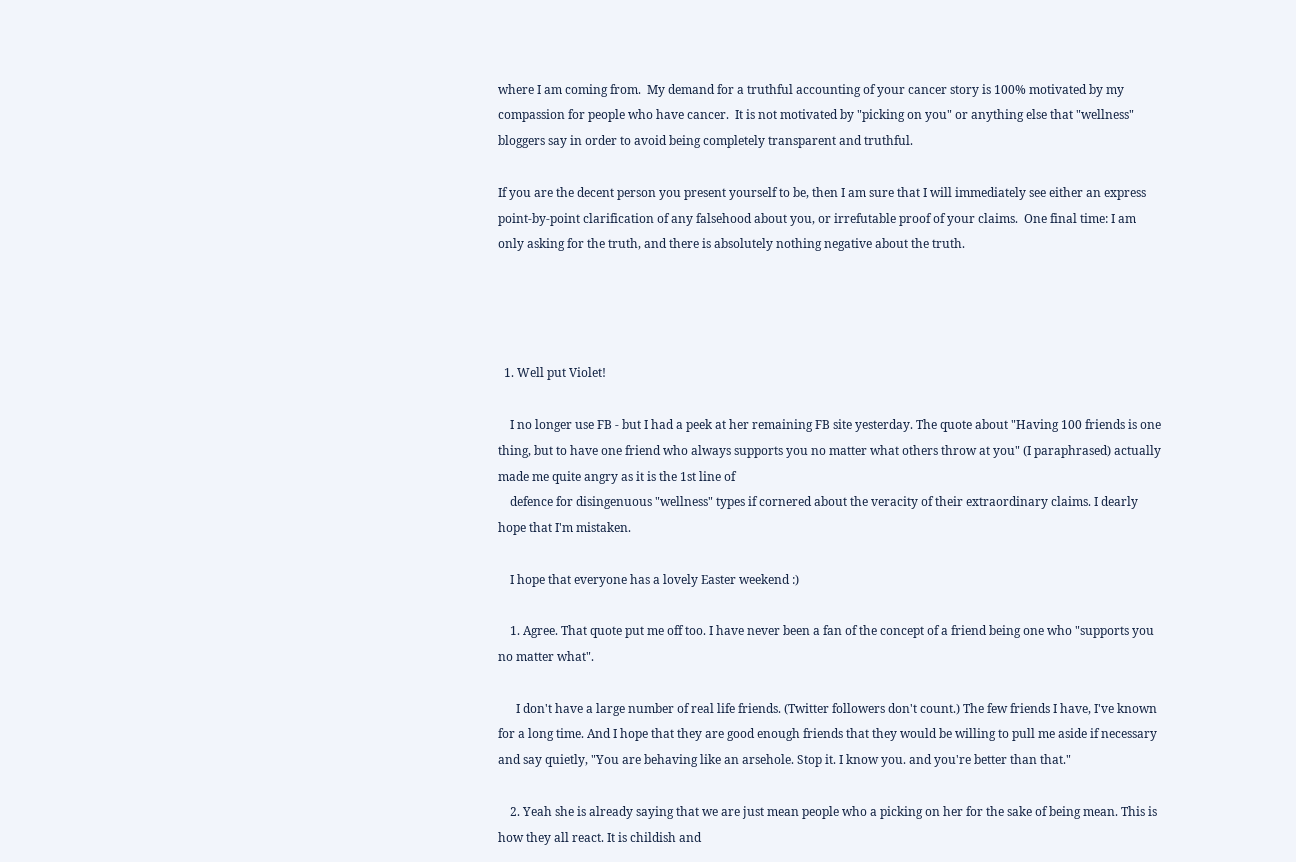where I am coming from.  My demand for a truthful accounting of your cancer story is 100% motivated by my compassion for people who have cancer.  It is not motivated by "picking on you" or anything else that "wellness" bloggers say in order to avoid being completely transparent and truthful.

If you are the decent person you present yourself to be, then I am sure that I will immediately see either an express point-by-point clarification of any falsehood about you, or irrefutable proof of your claims.  One final time: I am only asking for the truth, and there is absolutely nothing negative about the truth.




  1. Well put Violet!

    I no longer use FB - but I had a peek at her remaining FB site yesterday. The quote about "Having 100 friends is one thing, but to have one friend who always supports you no matter what others throw at you" (I paraphrased) actually made me quite angry as it is the 1st line of
    defence for disingenuous "wellness" types if cornered about the veracity of their extraordinary claims. I dearly hope that I'm mistaken.

    I hope that everyone has a lovely Easter weekend :)

    1. Agree. That quote put me off too. I have never been a fan of the concept of a friend being one who "supports you no matter what".

      I don't have a large number of real life friends. (Twitter followers don't count.) The few friends I have, I've known for a long time. And I hope that they are good enough friends that they would be willing to pull me aside if necessary and say quietly, "You are behaving like an arsehole. Stop it. I know you. and you're better than that."

    2. Yeah she is already saying that we are just mean people who a picking on her for the sake of being mean. This is how they all react. It is childish and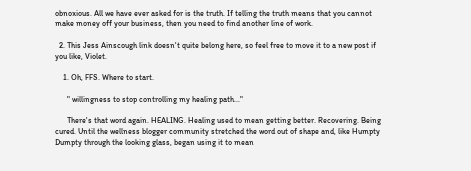obnoxious. All we have ever asked for is the truth. If telling the truth means that you cannot make money off your business, then you need to find another line of work.

  2. This Jess Ainscough link doesn't quite belong here, so feel free to move it to a new post if you like, Violet.

    1. Oh, FFS. Where to start.

      " willingness to stop controlling my healing path..."

      There's that word again. HEALING. Healing used to mean getting better. Recovering. Being cured. Until the wellness blogger community stretched the word out of shape and, like Humpty Dumpty through the looking glass, began using it to mean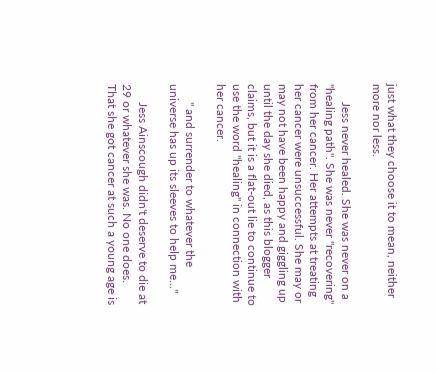just what they choose it to mean, neither more nor less.

      Jess never healed. She was never on a "healing path". She was never "recovering" from her cancer. Her attempts at treating her cancer were unsuccessful. She may or may not have been happy and giggling up until the day she died, as this blogger claims, but it is a flat-out lie to continue to use the word "healing" in connection with her cancer.

      " and surrender to whatever the universe has up its sleeves to help me..."

      Jess Ainscough didn't deserve to die at 29 or whatever she was. No one does. That she got cancer at such a young age is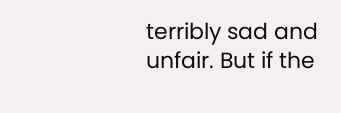terribly sad and unfair. But if the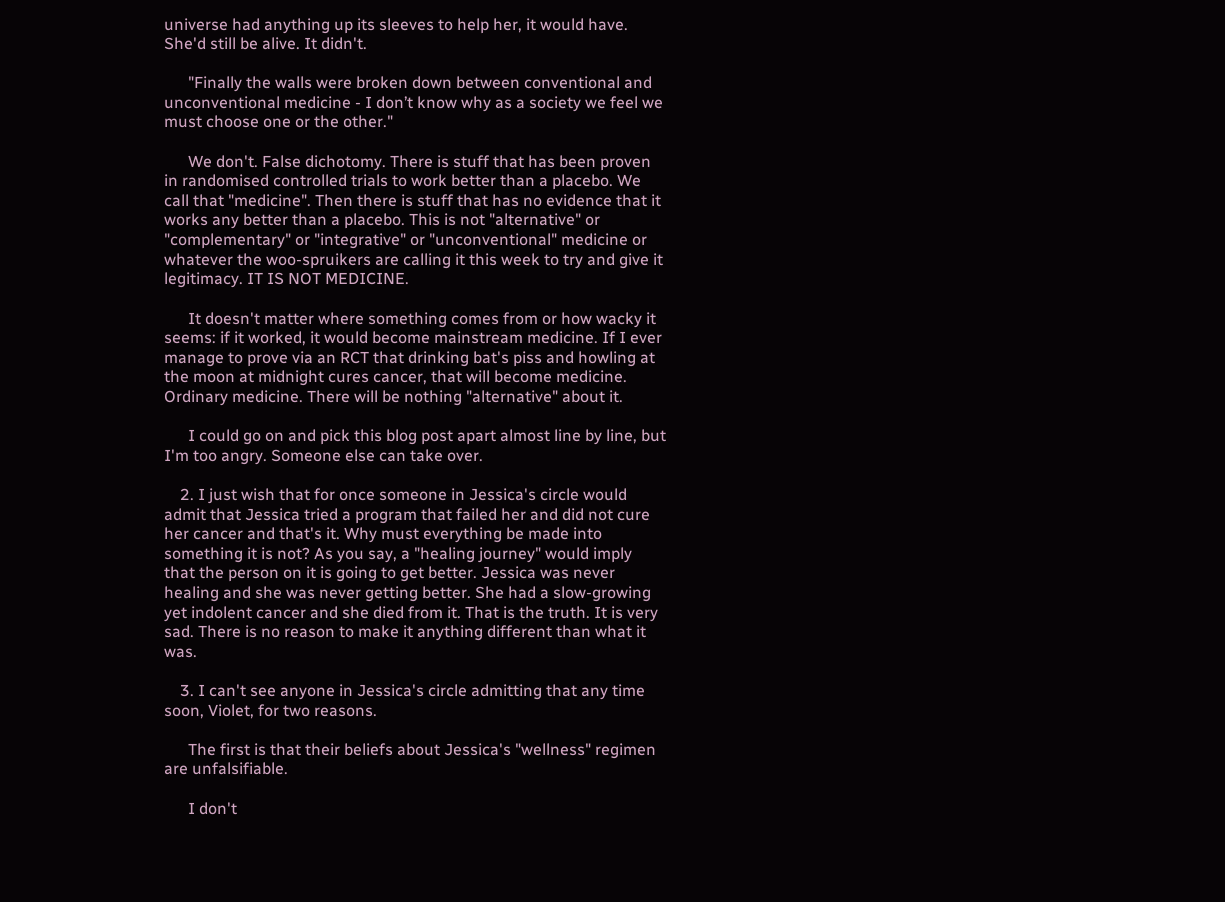universe had anything up its sleeves to help her, it would have. She'd still be alive. It didn't.

      "Finally the walls were broken down between conventional and unconventional medicine - I don’t know why as a society we feel we must choose one or the other."

      We don't. False dichotomy. There is stuff that has been proven in randomised controlled trials to work better than a placebo. We call that "medicine". Then there is stuff that has no evidence that it works any better than a placebo. This is not "alternative" or "complementary" or "integrative" or "unconventional" medicine or whatever the woo-spruikers are calling it this week to try and give it legitimacy. IT IS NOT MEDICINE.

      It doesn't matter where something comes from or how wacky it seems: if it worked, it would become mainstream medicine. If I ever manage to prove via an RCT that drinking bat's piss and howling at the moon at midnight cures cancer, that will become medicine. Ordinary medicine. There will be nothing "alternative" about it.

      I could go on and pick this blog post apart almost line by line, but I'm too angry. Someone else can take over.

    2. I just wish that for once someone in Jessica's circle would admit that Jessica tried a program that failed her and did not cure her cancer and that's it. Why must everything be made into something it is not? As you say, a "healing journey" would imply that the person on it is going to get better. Jessica was never healing and she was never getting better. She had a slow-growing yet indolent cancer and she died from it. That is the truth. It is very sad. There is no reason to make it anything different than what it was.

    3. I can't see anyone in Jessica's circle admitting that any time soon, Violet, for two reasons.

      The first is that their beliefs about Jessica's "wellness" regimen are unfalsifiable.

      I don't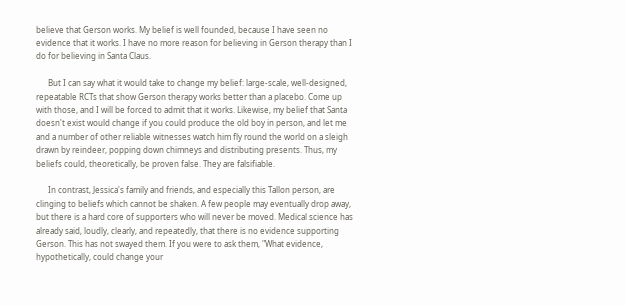believe that Gerson works. My belief is well founded, because I have seen no evidence that it works. I have no more reason for believing in Gerson therapy than I do for believing in Santa Claus.

      But I can say what it would take to change my belief: large-scale, well-designed, repeatable RCTs that show Gerson therapy works better than a placebo. Come up with those, and I will be forced to admit that it works. Likewise, my belief that Santa doesn't exist would change if you could produce the old boy in person, and let me and a number of other reliable witnesses watch him fly round the world on a sleigh drawn by reindeer, popping down chimneys and distributing presents. Thus, my beliefs could, theoretically, be proven false. They are falsifiable.

      In contrast, Jessica's family and friends, and especially this Tallon person, are clinging to beliefs which cannot be shaken. A few people may eventually drop away, but there is a hard core of supporters who will never be moved. Medical science has already said, loudly, clearly, and repeatedly, that there is no evidence supporting Gerson. This has not swayed them. If you were to ask them, "What evidence, hypothetically, could change your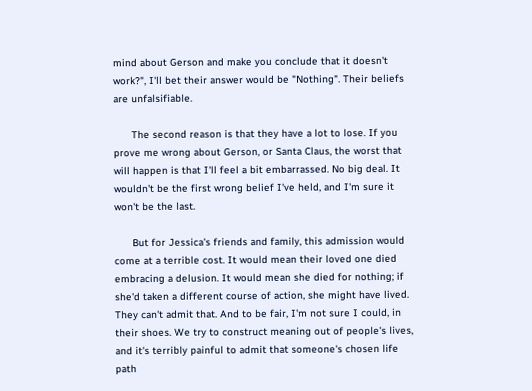mind about Gerson and make you conclude that it doesn't work?", I'll bet their answer would be "Nothing". Their beliefs are unfalsifiable.

      The second reason is that they have a lot to lose. If you prove me wrong about Gerson, or Santa Claus, the worst that will happen is that I'll feel a bit embarrassed. No big deal. It wouldn't be the first wrong belief I've held, and I'm sure it won't be the last.

      But for Jessica's friends and family, this admission would come at a terrible cost. It would mean their loved one died embracing a delusion. It would mean she died for nothing; if she'd taken a different course of action, she might have lived. They can't admit that. And to be fair, I'm not sure I could, in their shoes. We try to construct meaning out of people's lives, and it's terribly painful to admit that someone's chosen life path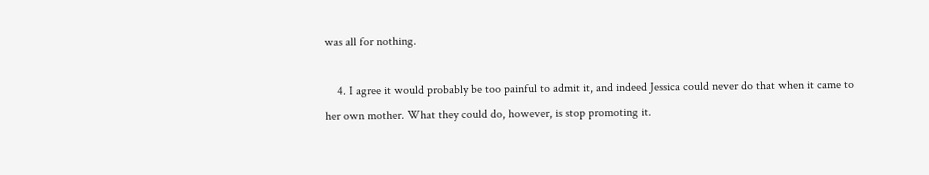was all for nothing.

    4. I agree it would probably be too painful to admit it, and indeed Jessica could never do that when it came to her own mother. What they could do, however, is stop promoting it.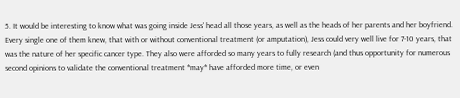5. It would be interesting to know what was going inside Jess' head all those years, as well as the heads of her parents and her boyfriend. Every single one of them knew, that with or without conventional treatment (or amputation), Jess could very well live for 7-10 years, that was the nature of her specific cancer type. They also were afforded so many years to fully research (and thus opportunity for numerous second opinions to validate the conventional treatment *may* have afforded more time, or even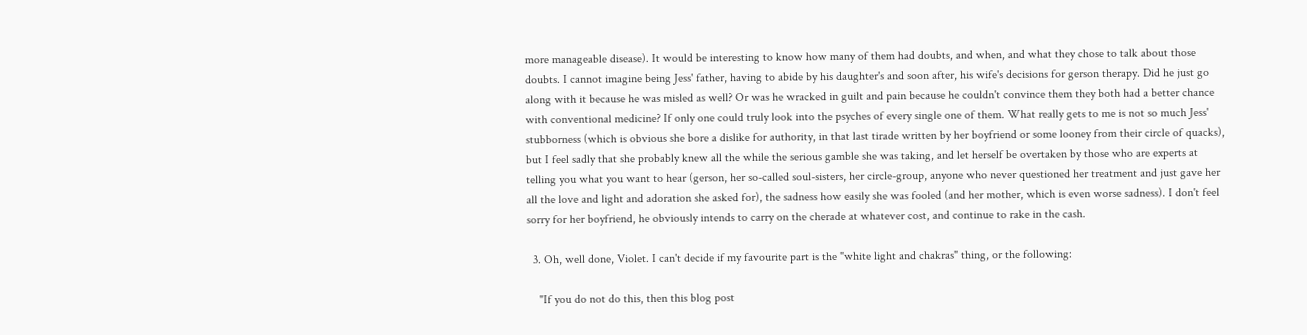more manageable disease). It would be interesting to know how many of them had doubts, and when, and what they chose to talk about those doubts. I cannot imagine being Jess' father, having to abide by his daughter's and soon after, his wife's decisions for gerson therapy. Did he just go along with it because he was misled as well? Or was he wracked in guilt and pain because he couldn't convince them they both had a better chance with conventional medicine? If only one could truly look into the psyches of every single one of them. What really gets to me is not so much Jess' stubborness (which is obvious she bore a dislike for authority, in that last tirade written by her boyfriend or some looney from their circle of quacks), but I feel sadly that she probably knew all the while the serious gamble she was taking, and let herself be overtaken by those who are experts at telling you what you want to hear (gerson, her so-called soul-sisters, her circle-group, anyone who never questioned her treatment and just gave her all the love and light and adoration she asked for), the sadness how easily she was fooled (and her mother, which is even worse sadness). I don't feel sorry for her boyfriend, he obviously intends to carry on the cherade at whatever cost, and continue to rake in the cash.

  3. Oh, well done, Violet. I can't decide if my favourite part is the "white light and chakras" thing, or the following:

    "If you do not do this, then this blog post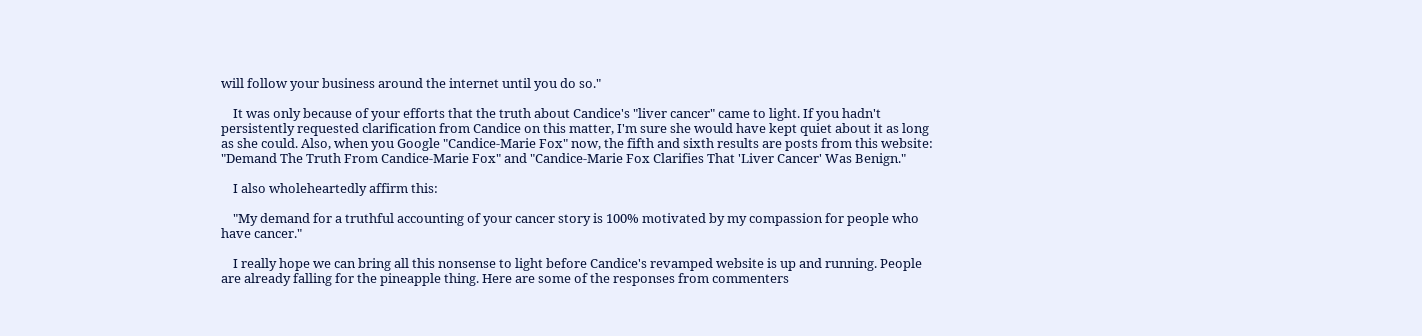will follow your business around the internet until you do so."

    It was only because of your efforts that the truth about Candice's "liver cancer" came to light. If you hadn't persistently requested clarification from Candice on this matter, I'm sure she would have kept quiet about it as long as she could. Also, when you Google "Candice-Marie Fox" now, the fifth and sixth results are posts from this website: "Demand The Truth From Candice-Marie Fox" and "Candice-Marie Fox Clarifies That 'Liver Cancer' Was Benign."

    I also wholeheartedly affirm this:

    "My demand for a truthful accounting of your cancer story is 100% motivated by my compassion for people who have cancer."

    I really hope we can bring all this nonsense to light before Candice's revamped website is up and running. People are already falling for the pineapple thing. Here are some of the responses from commenters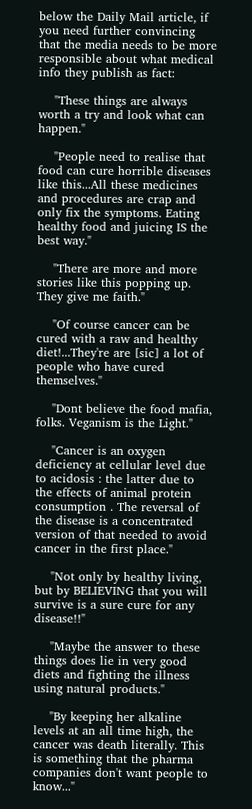below the Daily Mail article, if you need further convincing that the media needs to be more responsible about what medical info they publish as fact:

    "These things are always worth a try and look what can happen."

    "People need to realise that food can cure horrible diseases like this...All these medicines and procedures are crap and only fix the symptoms. Eating healthy food and juicing IS the best way."

    "There are more and more stories like this popping up. They give me faith."

    "Of course cancer can be cured with a raw and healthy diet!...They're are [sic] a lot of people who have cured themselves."

    "Dont believe the food mafia, folks. Veganism is the Light."

    "Cancer is an oxygen deficiency at cellular level due to acidosis : the latter due to the effects of animal protein consumption . The reversal of the disease is a concentrated version of that needed to avoid cancer in the first place."

    "Not only by healthy living, but by BELIEVING that you will survive is a sure cure for any disease!!"

    "Maybe the answer to these things does lie in very good diets and fighting the illness using natural products."

    "By keeping her alkaline levels at an all time high, the cancer was death literally. This is something that the pharma companies don't want people to know..."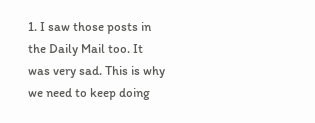1. I saw those posts in the Daily Mail too. It was very sad. This is why we need to keep doing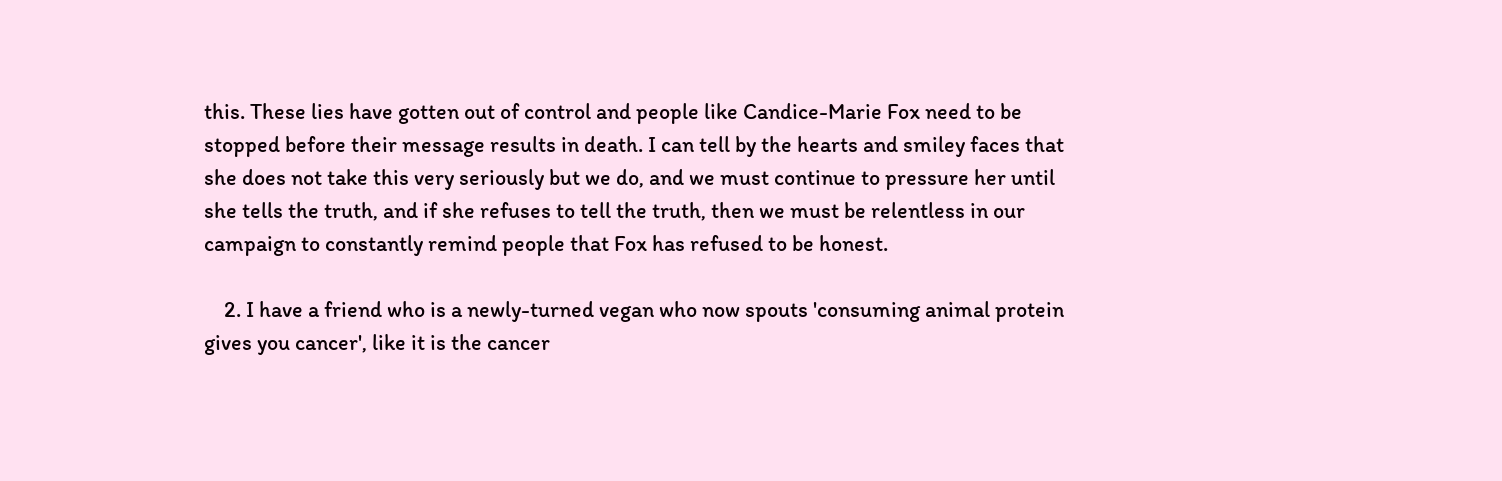this. These lies have gotten out of control and people like Candice-Marie Fox need to be stopped before their message results in death. I can tell by the hearts and smiley faces that she does not take this very seriously but we do, and we must continue to pressure her until she tells the truth, and if she refuses to tell the truth, then we must be relentless in our campaign to constantly remind people that Fox has refused to be honest.

    2. I have a friend who is a newly-turned vegan who now spouts 'consuming animal protein gives you cancer', like it is the cancer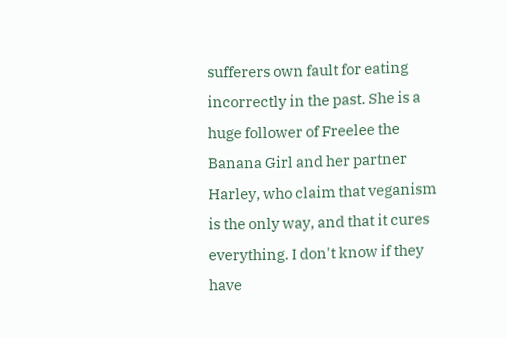sufferers own fault for eating incorrectly in the past. She is a huge follower of Freelee the Banana Girl and her partner Harley, who claim that veganism is the only way, and that it cures everything. I don't know if they have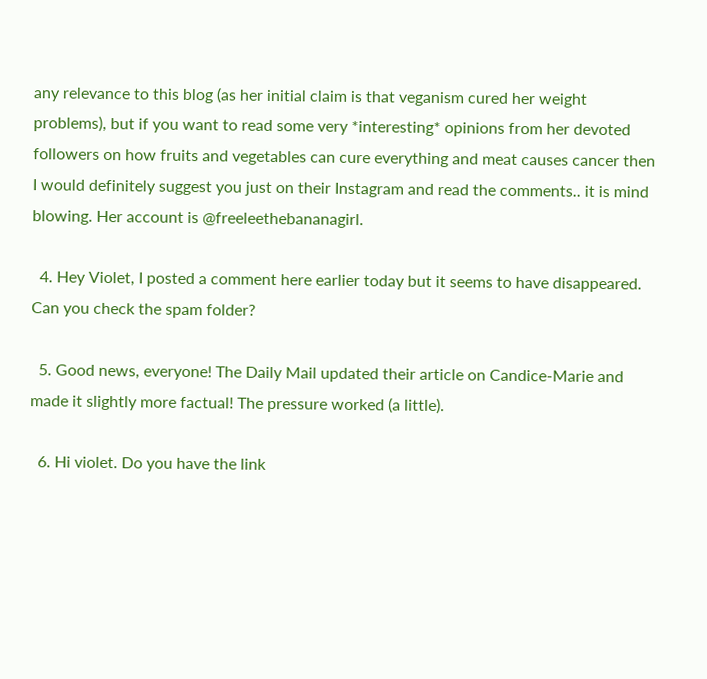any relevance to this blog (as her initial claim is that veganism cured her weight problems), but if you want to read some very *interesting* opinions from her devoted followers on how fruits and vegetables can cure everything and meat causes cancer then I would definitely suggest you just on their Instagram and read the comments.. it is mind blowing. Her account is @freeleethebananagirl.

  4. Hey Violet, I posted a comment here earlier today but it seems to have disappeared. Can you check the spam folder?

  5. Good news, everyone! The Daily Mail updated their article on Candice-Marie and made it slightly more factual! The pressure worked (a little).

  6. Hi violet. Do you have the link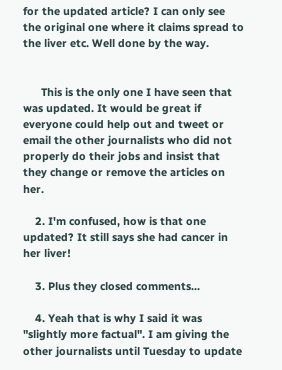for the updated article? I can only see the original one where it claims spread to the liver etc. Well done by the way.


      This is the only one I have seen that was updated. It would be great if everyone could help out and tweet or email the other journalists who did not properly do their jobs and insist that they change or remove the articles on her.

    2. I'm confused, how is that one updated? It still says she had cancer in her liver!

    3. Plus they closed comments...

    4. Yeah that is why I said it was "slightly more factual". I am giving the other journalists until Tuesday to update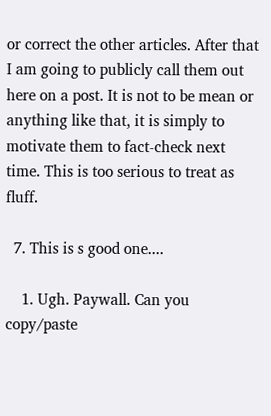or correct the other articles. After that I am going to publicly call them out here on a post. It is not to be mean or anything like that, it is simply to motivate them to fact-check next time. This is too serious to treat as fluff.

  7. This is s good one....

    1. Ugh. Paywall. Can you copy/paste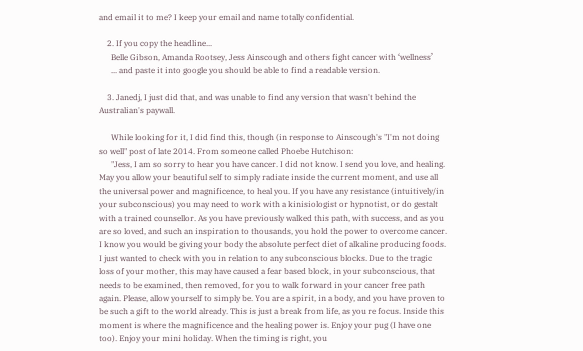and email it to me? I keep your email and name totally confidential.

    2. If you copy the headline...
      Belle Gibson, Amanda Rootsey, Jess Ainscough and others fight cancer with ‘wellness’
      ... and paste it into google you should be able to find a readable version.

    3. Janedj, I just did that, and was unable to find any version that wasn't behind the Australian's paywall.

      While looking for it, I did find this, though (in response to Ainscough's "I'm not doing so well" post of late 2014. From someone called Phoebe Hutchison:
      "Jess, I am so sorry to hear you have cancer. I did not know. I send you love, and healing. May you allow your beautiful self to simply radiate inside the current moment, and use all the universal power and magnificence, to heal you. If you have any resistance (intuitively/in your subconscious) you may need to work with a kinisiologist or hypnotist, or do gestalt with a trained counsellor. As you have previously walked this path, with success, and as you are so loved, and such an inspiration to thousands, you hold the power to overcome cancer. I know you would be giving your body the absolute perfect diet of alkaline producing foods. I just wanted to check with you in relation to any subconscious blocks. Due to the tragic loss of your mother, this may have caused a fear based block, in your subconscious, that needs to be examined, then removed, for you to walk forward in your cancer free path again. Please, allow yourself to simply be. You are a spirit, in a body, and you have proven to be such a gift to the world already. This is just a break from life, as you re focus. Inside this moment is where the magnificence and the healing power is. Enjoy your pug (I have one too). Enjoy your mini holiday. When the timing is right, you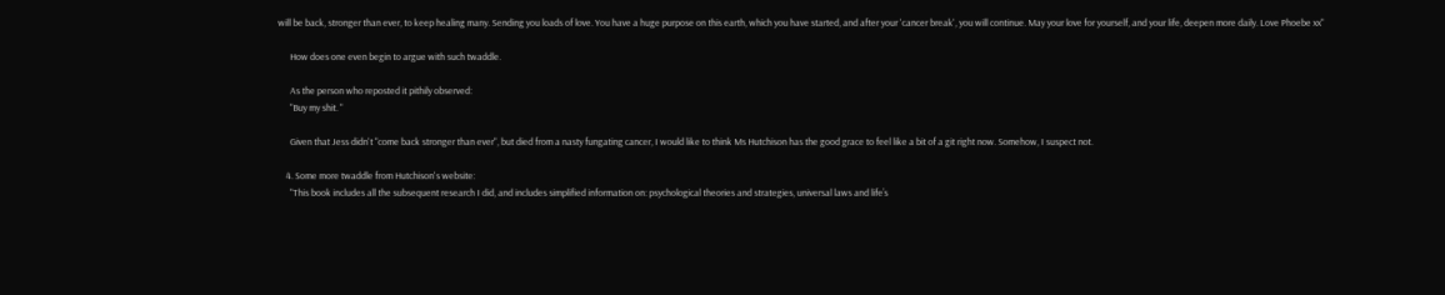will be back, stronger than ever, to keep healing many. Sending you loads of love. You have a huge purpose on this earth, which you have started, and after your 'cancer break', you will continue. May your love for yourself, and your life, deepen more daily. Love Phoebe xx"

      How does one even begin to argue with such twaddle.

      As the person who reposted it pithily observed:
      "Buy my shit. "

      Given that Jess didn't "come back stronger than ever", but died from a nasty fungating cancer, I would like to think Ms Hutchison has the good grace to feel like a bit of a git right now. Somehow, I suspect not.

    4. Some more twaddle from Hutchison's website:
      "This book includes all the subsequent research I did, and includes simplified information on: psychological theories and strategies, universal laws and life’s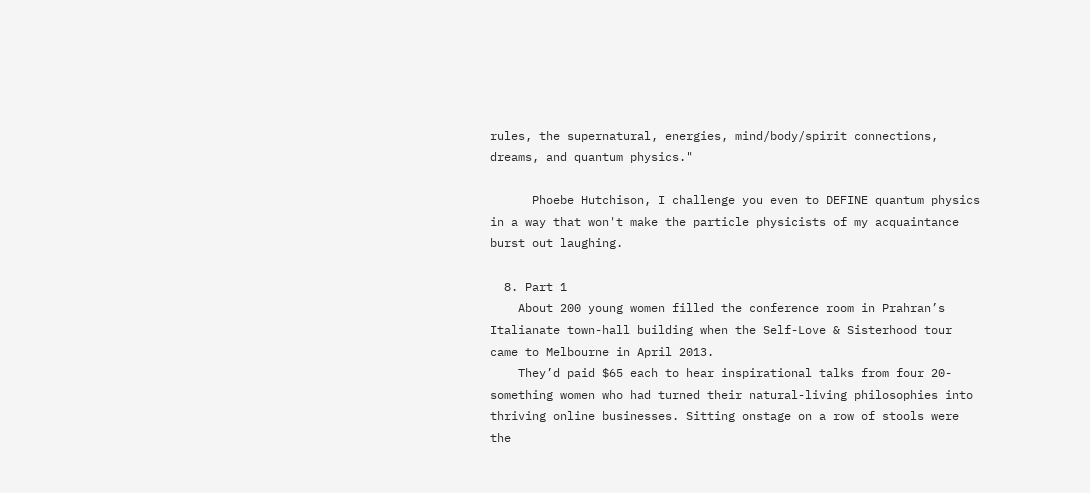rules, the supernatural, energies, mind/body/spirit connections, dreams, and quantum physics."

      Phoebe Hutchison, I challenge you even to DEFINE quantum physics in a way that won't make the particle physicists of my acquaintance burst out laughing.

  8. Part 1
    About 200 young women filled the conference room in Prahran’s Italianate town-hall building when the Self-Love & Sisterhood tour came to Melbourne in April 2013.
    They’d paid $65 each to hear inspirational talks from four 20-something women who had turned their natural-living philosophies into thriving online businesses. Sitting onstage on a row of stools were the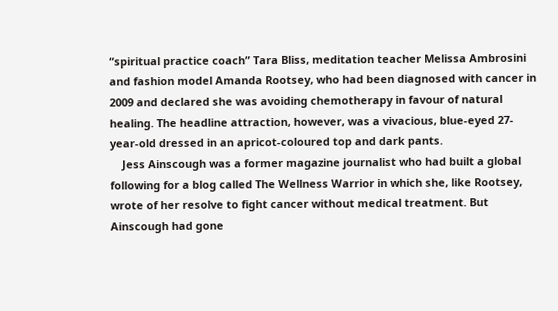“spiritual practice coach” Tara Bliss, meditation teacher Melissa Ambrosini and fashion model Amanda Rootsey, who had been diagnosed with cancer in 2009 and declared she was avoiding chemotherapy in favour of natural healing. The headline attraction, however, was a vivacious, blue-eyed 27-year-old dressed in an apricot-coloured top and dark pants.
    Jess Ainscough was a former magazine journalist who had built a global following for a blog called The Wellness Warrior in which she, like Rootsey, wrote of her resolve to fight cancer without medical treatment. But Ainscough had gone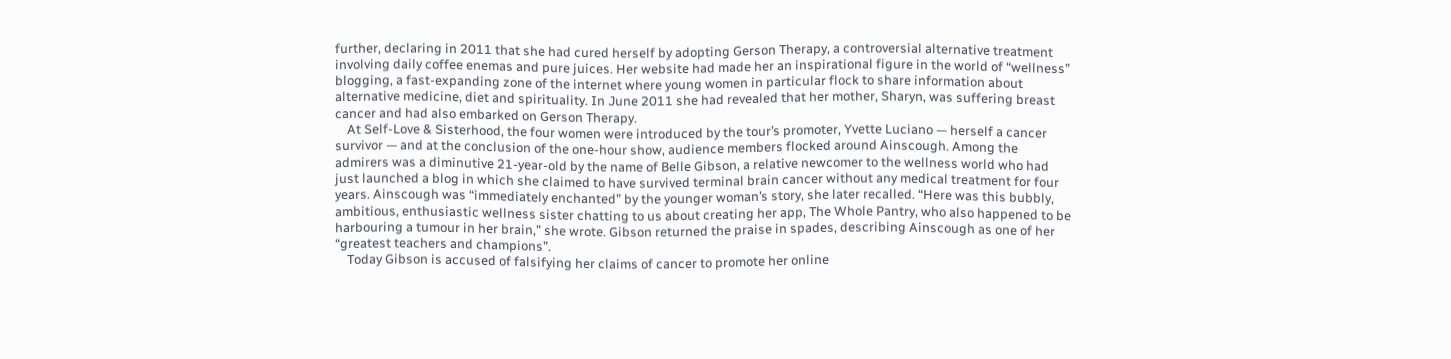further, declaring in 2011 that she had cured herself by adopting Gerson Therapy, a controversial alternative treatment involving daily coffee enemas and pure juices. Her website had made her an inspirational figure in the world of “wellness” blogging, a fast-expanding zone of the internet where young women in particular flock to share information about alternative medicine, diet and spirituality. In June 2011 she had revealed that her mother, Sharyn, was suffering breast cancer and had also embarked on Gerson Therapy.
    At Self-Love & Sisterhood, the four women were introduced by the tour’s promoter, Yvette Luciano — herself a cancer survivor — and at the conclusion of the one-hour show, audience members flocked around Ainscough. Among the admirers was a diminutive 21-year-old by the name of Belle Gibson, a relative newcomer to the wellness world who had just launched a blog in which she claimed to have survived terminal brain cancer without any medical treatment for four years. Ainscough was “immediately enchanted” by the younger woman’s story, she later recalled. “Here was this bubbly, ambitious, enthusiastic wellness sister chatting to us about creating her app, The Whole Pantry, who also happened to be harbouring a tumour in her brain,” she wrote. Gibson returned the praise in spades, describing Ainscough as one of her “greatest teachers and champions”.
    Today Gibson is accused of falsifying her claims of cancer to promote her online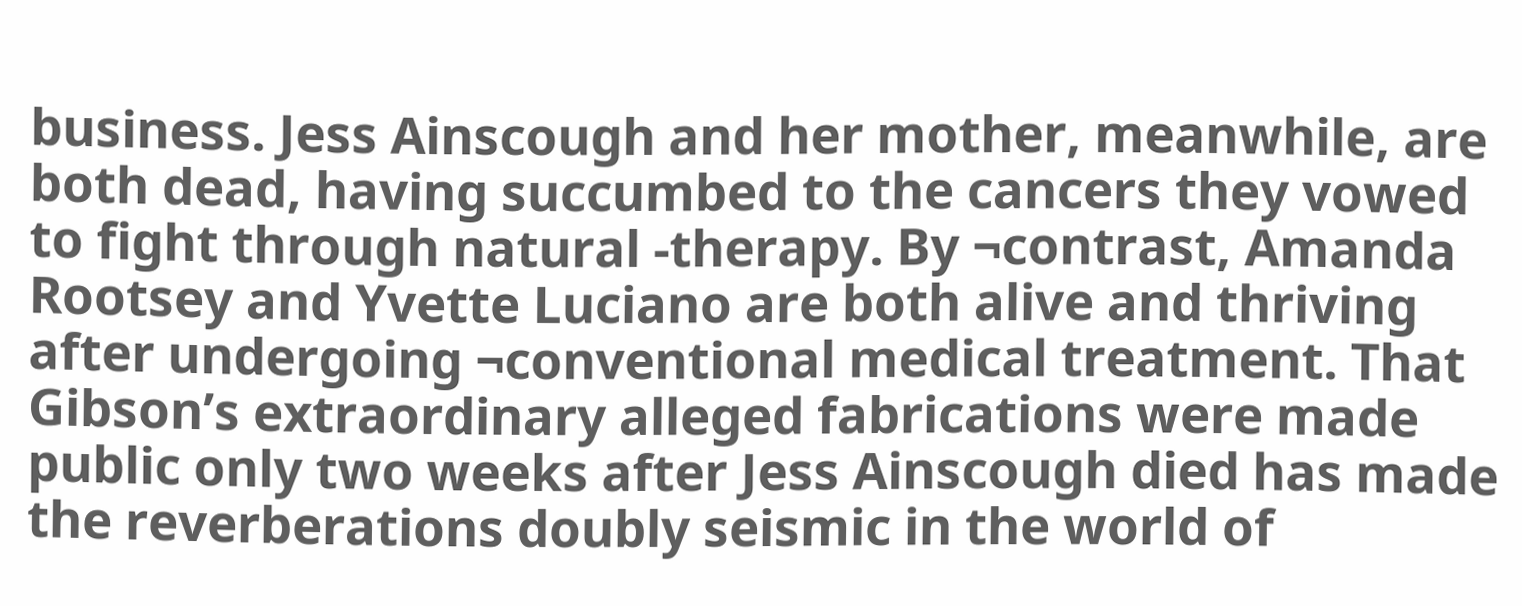business. Jess Ainscough and her mother, meanwhile, are both dead, having succumbed to the cancers they vowed to fight through natural -therapy. By ¬contrast, Amanda Rootsey and Yvette Luciano are both alive and thriving after undergoing ¬conventional medical treatment. That Gibson’s extraordinary alleged fabrications were made public only two weeks after Jess Ainscough died has made the reverberations doubly seismic in the world of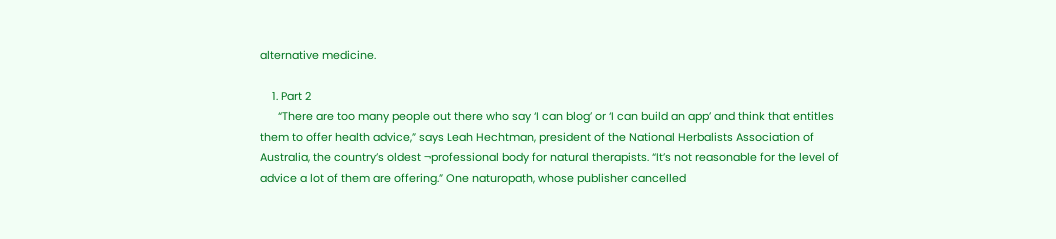alternative medicine.

    1. Part 2
      “There are too many people out there who say ‘I can blog’ or ‘I can build an app’ and think that entitles them to offer health advice,” says Leah Hechtman, president of the National Herbalists Association of Australia, the country’s oldest ¬professional body for natural therapists. “It’s not reasonable for the level of advice a lot of them are offering.” One naturopath, whose publisher cancelled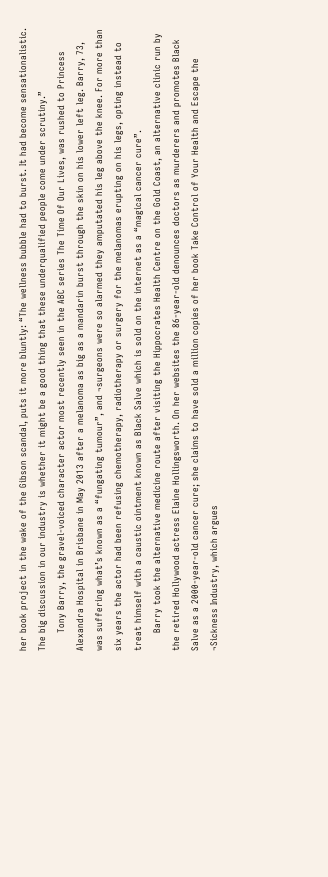her book project in the wake of the Gibson scandal, puts it more bluntly: “The wellness bubble had to burst. It had become sensationalistic. The big discussion in our industry is whether it might be a good thing that these underqualified people come under scrutiny.”
      Tony Barry, the gravel-voiced character actor most recently seen in the ABC series The Time Of Our Lives, was rushed to Princess Alexandra Hospital in Brisbane in May 2013 after a melanoma as big as a mandarin burst through the skin on his lower left leg. Barry, 73, was suffering what’s known as a “fungating tumour”, and ¬surgeons were so alarmed they amputated his leg above the knee. For more than six years the actor had been refusing chemotherapy, radiotherapy or surgery for the melanomas erupting on his legs, opting instead to treat himself with a caustic ointment known as Black Salve which is sold on the internet as a “magical cancer cure”.
      Barry took the alternative medicine route after visiting the Hippocrates Health Centre on the Gold Coast, an alternative clinic run by the retired Hollywood actress Elaine Hollingsworth. On her websites the 86-year-old denounces doctors as murderers and promotes Black Salve as a 2000-year-old cancer cure; she claims to have sold a million copies of her book Take Control of Your Health and Escape the ¬Sickness Industry, which argues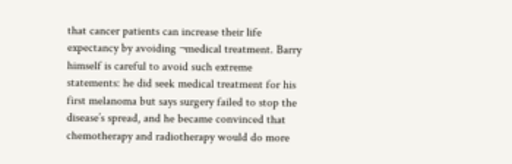that cancer patients can increase their life expectancy by avoiding ¬medical treatment. Barry himself is careful to avoid such extreme statements: he did seek medical treatment for his first melanoma but says surgery failed to stop the disease’s spread, and he became convinced that chemotherapy and radiotherapy would do more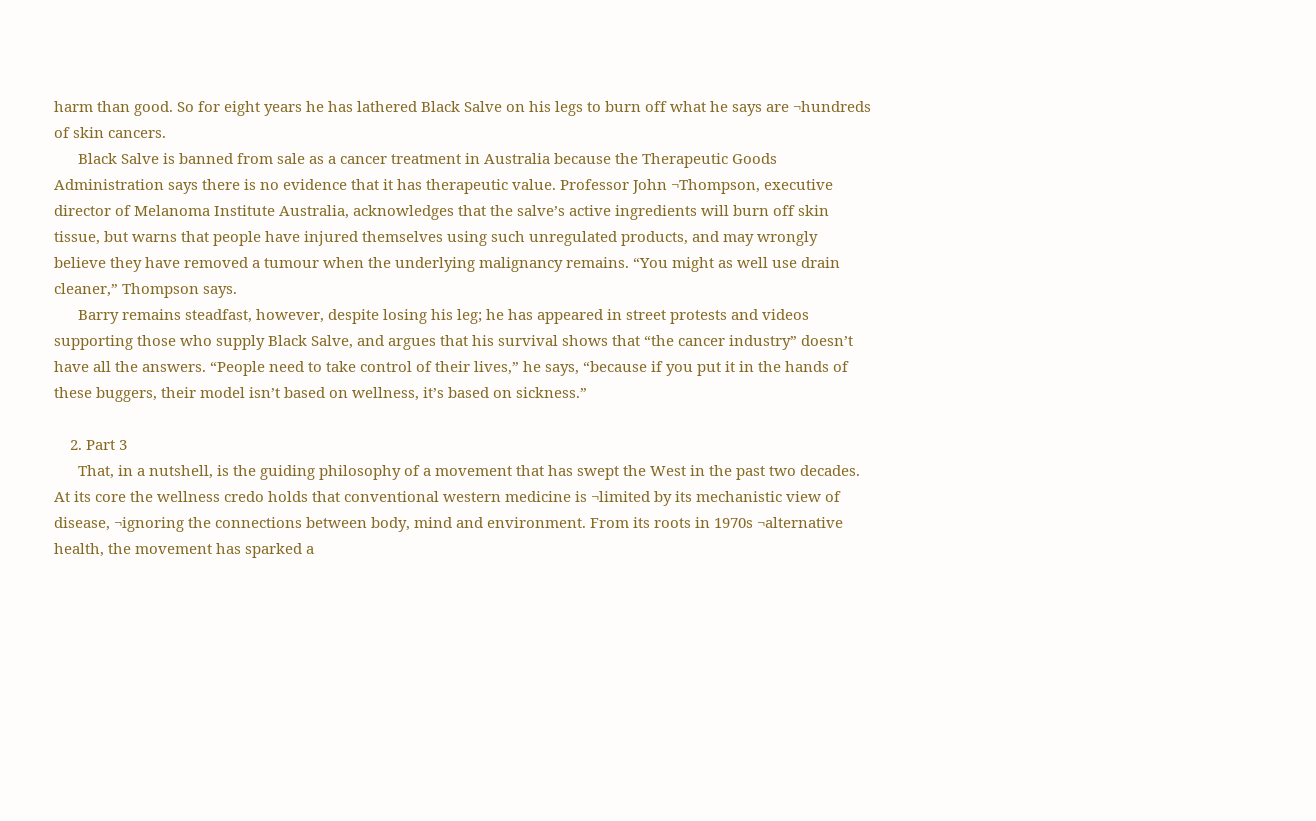harm than good. So for eight years he has lathered Black Salve on his legs to burn off what he says are ¬hundreds of skin cancers.
      Black Salve is banned from sale as a cancer treatment in Australia because the Therapeutic Goods Administration says there is no evidence that it has therapeutic value. Professor John ¬Thompson, executive director of Melanoma Institute Australia, acknowledges that the salve’s active ingredients will burn off skin tissue, but warns that people have injured themselves using such unregulated products, and may wrongly believe they have removed a tumour when the underlying malignancy remains. “You might as well use drain cleaner,” Thompson says.
      Barry remains steadfast, however, despite losing his leg; he has appeared in street protests and videos supporting those who supply Black Salve, and argues that his survival shows that “the cancer industry” doesn’t have all the answers. “People need to take control of their lives,” he says, “because if you put it in the hands of these buggers, their model isn’t based on wellness, it’s based on sickness.”

    2. Part 3
      That, in a nutshell, is the guiding philosophy of a movement that has swept the West in the past two decades. At its core the wellness credo holds that conventional western medicine is ¬limited by its mechanistic view of disease, ¬ignoring the connections between body, mind and environment. From its roots in 1970s ¬alternative health, the movement has sparked a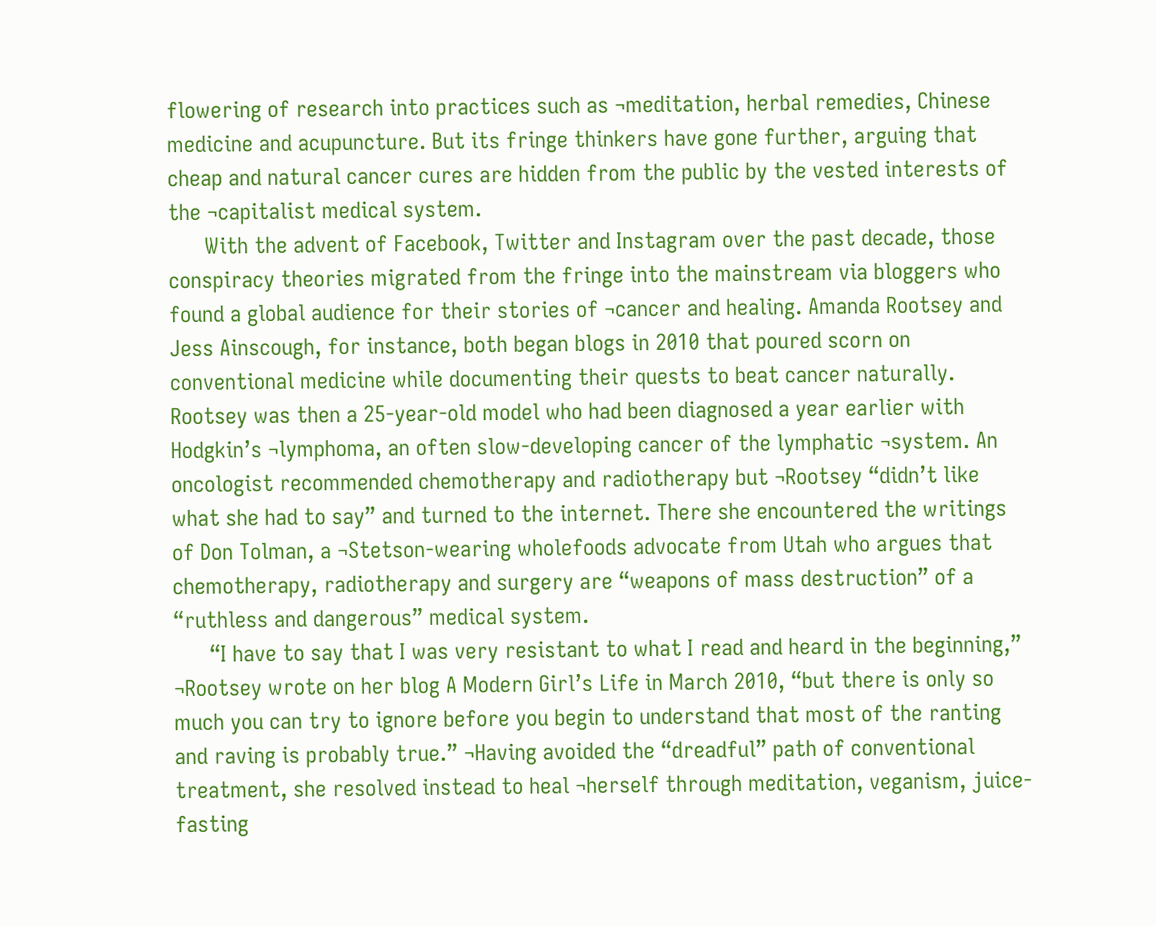flowering of research into practices such as ¬meditation, herbal remedies, Chinese medicine and acupuncture. But its fringe thinkers have gone further, arguing that cheap and natural cancer cures are hidden from the public by the vested interests of the ¬capitalist medical system.
      With the advent of Facebook, Twitter and Instagram over the past decade, those conspiracy theories migrated from the fringe into the mainstream via bloggers who found a global audience for their stories of ¬cancer and healing. Amanda Rootsey and Jess Ainscough, for instance, both began blogs in 2010 that poured scorn on conventional medicine while documenting their quests to beat cancer naturally. Rootsey was then a 25-year-old model who had been diagnosed a year earlier with Hodgkin’s ¬lymphoma, an often slow-developing cancer of the lymphatic ¬system. An oncologist recommended chemotherapy and radiotherapy but ¬Rootsey “didn’t like what she had to say” and turned to the internet. There she encountered the writings of Don Tolman, a ¬Stetson-wearing wholefoods advocate from Utah who argues that chemotherapy, radiotherapy and surgery are “weapons of mass destruction” of a “ruthless and dangerous” medical system.
      “I have to say that I was very resistant to what I read and heard in the beginning,” ¬Rootsey wrote on her blog A Modern Girl’s Life in March 2010, “but there is only so much you can try to ignore before you begin to understand that most of the ranting and raving is probably true.” ¬Having avoided the “dreadful” path of conventional treatment, she resolved instead to heal ¬herself through meditation, veganism, juice-fasting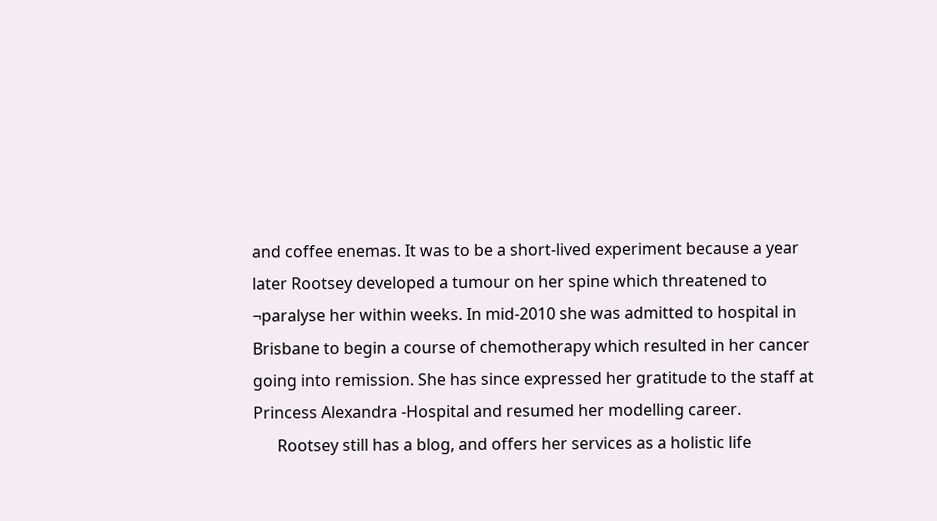and coffee enemas. It was to be a short-lived experiment because a year later Rootsey developed a tumour on her spine which threatened to ¬paralyse her within weeks. In mid-2010 she was admitted to hospital in Brisbane to begin a course of chemotherapy which resulted in her cancer going into remission. She has since expressed her gratitude to the staff at Princess Alexandra -Hospital and resumed her modelling career.
      Rootsey still has a blog, and offers her services as a holistic life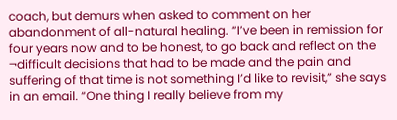coach, but demurs when asked to comment on her abandonment of all-natural healing. “I’ve been in remission for four years now and to be honest, to go back and reflect on the ¬difficult decisions that had to be made and the pain and suffering of that time is not something I’d like to revisit,” she says in an email. “One thing I really believe from my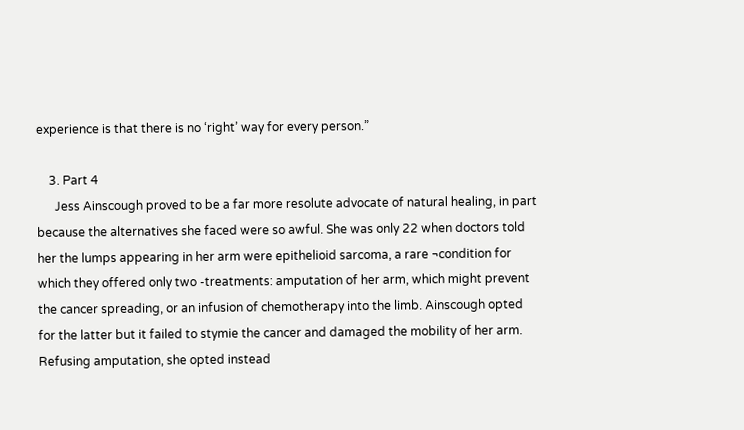experience is that there is no ‘right’ way for every person.”

    3. Part 4
      Jess Ainscough proved to be a far more resolute advocate of natural healing, in part because the alternatives she faced were so awful. She was only 22 when doctors told her the lumps appearing in her arm were epithelioid sarcoma, a rare ¬condition for which they offered only two -treatments: amputation of her arm, which might prevent the cancer spreading, or an infusion of chemotherapy into the limb. Ainscough opted for the latter but it failed to stymie the cancer and damaged the mobility of her arm. Refusing amputation, she opted instead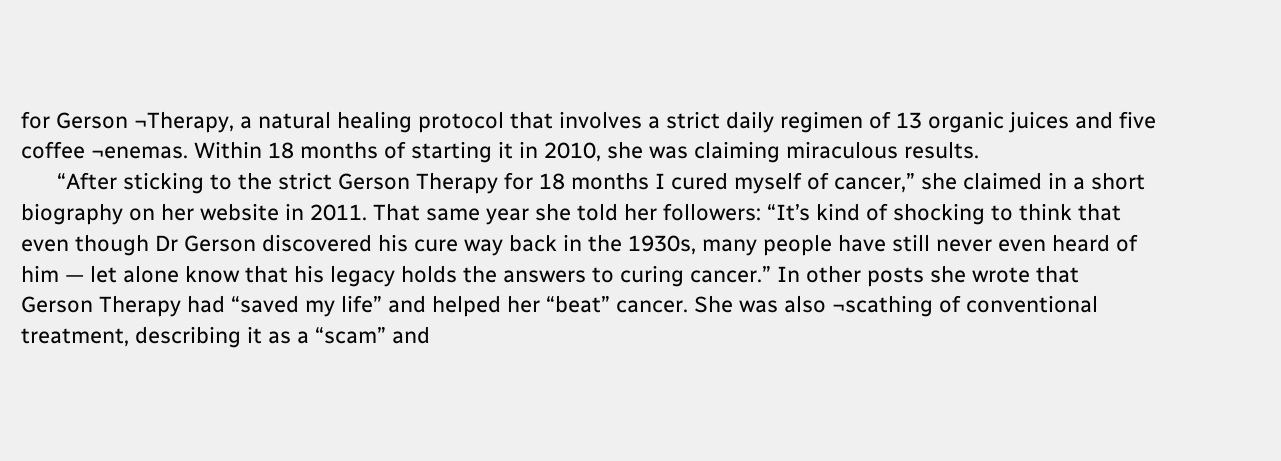for Gerson ¬Therapy, a natural healing protocol that involves a strict daily regimen of 13 organic juices and five coffee ¬enemas. Within 18 months of starting it in 2010, she was claiming miraculous results.
      “After sticking to the strict Gerson Therapy for 18 months I cured myself of cancer,” she claimed in a short biography on her website in 2011. That same year she told her followers: “It’s kind of shocking to think that even though Dr Gerson discovered his cure way back in the 1930s, many people have still never even heard of him — let alone know that his legacy holds the answers to curing cancer.” In other posts she wrote that Gerson Therapy had “saved my life” and helped her “beat” cancer. She was also ¬scathing of conventional treatment, describing it as a “scam” and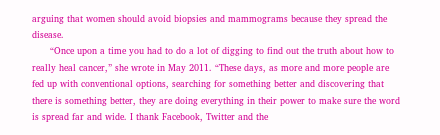arguing that women should avoid biopsies and mammograms because they spread the disease.
      “Once upon a time you had to do a lot of digging to find out the truth about how to really heal cancer,” she wrote in May 2011. “These days, as more and more people are fed up with conventional options, searching for something better and discovering that there is something better, they are doing everything in their power to make sure the word is spread far and wide. I thank Facebook, Twitter and the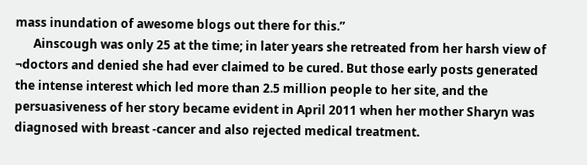mass inundation of awesome blogs out there for this.”
      Ainscough was only 25 at the time; in later years she retreated from her harsh view of ¬doctors and denied she had ever claimed to be cured. But those early posts generated the intense interest which led more than 2.5 million people to her site, and the persuasiveness of her story became evident in April 2011 when her mother Sharyn was diagnosed with breast -cancer and also rejected medical treatment.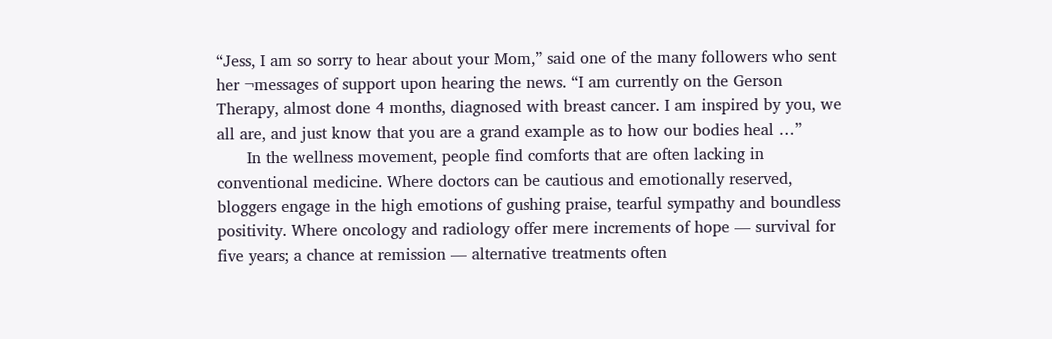“Jess, I am so sorry to hear about your Mom,” said one of the many followers who sent her ¬messages of support upon hearing the news. “I am currently on the Gerson Therapy, almost done 4 months, diagnosed with breast cancer. I am inspired by you, we all are, and just know that you are a grand example as to how our bodies heal …”
      In the wellness movement, people find comforts that are often lacking in conventional medicine. Where doctors can be cautious and emotionally reserved, bloggers engage in the high emotions of gushing praise, tearful sympathy and boundless positivity. Where oncology and radiology offer mere increments of hope — survival for five years; a chance at remission — alternative treatments often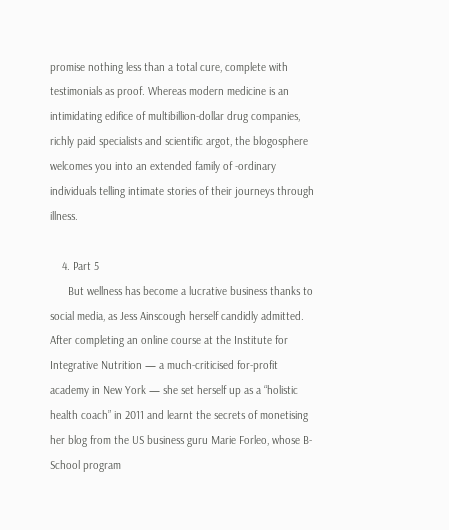promise nothing less than a total cure, complete with testimonials as proof. Whereas modern medicine is an intimidating edifice of multibillion-dollar drug companies, richly paid specialists and scientific argot, the blogosphere welcomes you into an extended family of -ordinary individuals telling intimate stories of their journeys through illness.

    4. Part 5
      But wellness has become a lucrative business thanks to social media, as Jess Ainscough herself candidly admitted. After completing an online course at the Institute for Integrative Nutrition — a much-criticised for-profit academy in New York — she set herself up as a “holistic health coach” in 2011 and learnt the secrets of monetising her blog from the US business guru Marie Forleo, whose B-School program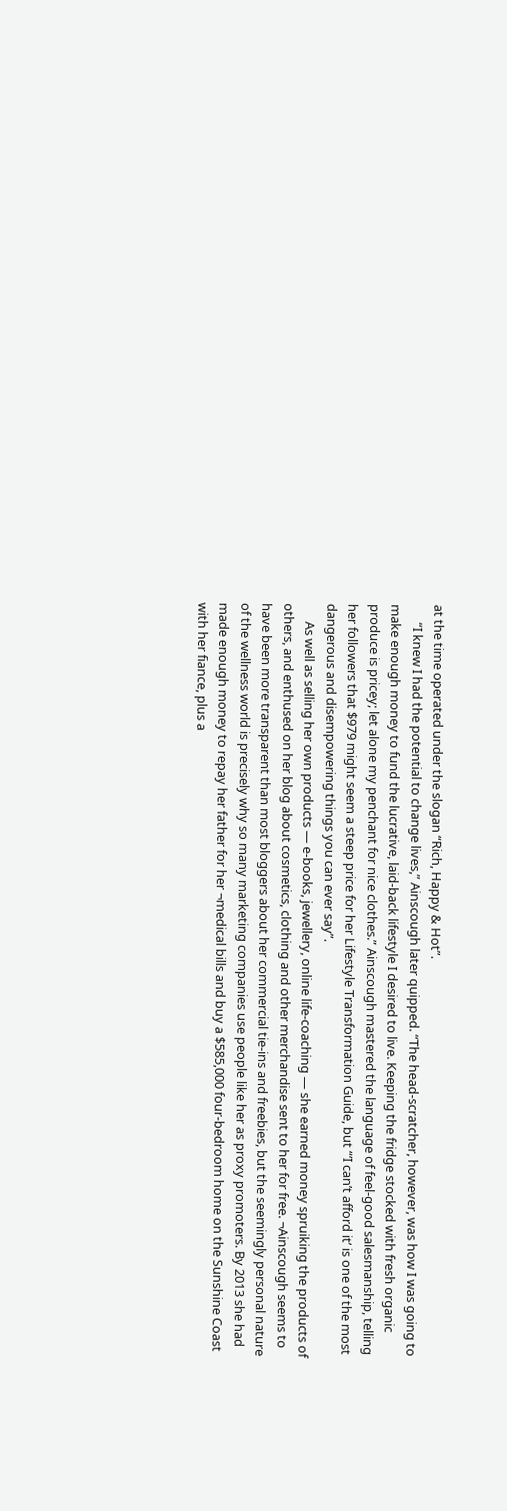at the time operated under the slogan “Rich, Happy & Hot”.
      “I knew I had the potential to change lives,” Ainscough later quipped. “The head-scratcher, however, was how I was going to make enough money to fund the lucrative, laid-back lifestyle I desired to live. Keeping the fridge stocked with fresh organic produce is pricey; let alone my penchant for nice clothes.” Ainscough mastered the language of feel-good salesmanship, telling her followers that $979 might seem a steep price for her Lifestyle Transformation Guide, but “‘I can’t afford it’ is one of the most dangerous and disempowering things you can ever say”.
      As well as selling her own products — e-books, jewellery, online life-coaching — she earned money spruiking the products of others, and enthused on her blog about cosmetics, clothing and other merchandise sent to her for free. ¬Ainscough seems to have been more transparent than most bloggers about her commercial tie-ins and freebies, but the seemingly personal nature of the wellness world is precisely why so many marketing companies use people like her as proxy promoters. By 2013 she had made enough money to repay her father for her ¬medical bills and buy a $585,000 four-bedroom home on the Sunshine Coast with her fiance, plus a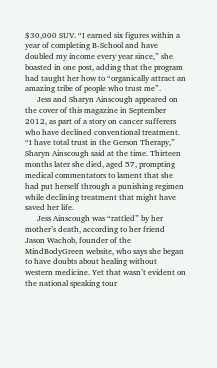$30,000 SUV. “I earned six figures within a year of completing B-School and have doubled my income every year since,” she boasted in one post, adding that the program had taught her how to “organically attract an amazing tribe of people who trust me”.
      Jess and Sharyn Ainscough appeared on the cover of this magazine in September 2012, as part of a story on cancer sufferers who have declined conventional treatment. “I have total trust in the Gerson Therapy,” Sharyn Ainscough said at the time. Thirteen months later she died, aged 57, prompting medical commentators to lament that she had put herself through a punishing regimen while declining treatment that might have saved her life.
      Jess Ainscough was “rattled” by her mother’s death, according to her friend Jason Wachob, founder of the MindBodyGreen website, who says she began to have doubts about healing without western medicine. Yet that wasn’t evident on the national speaking tour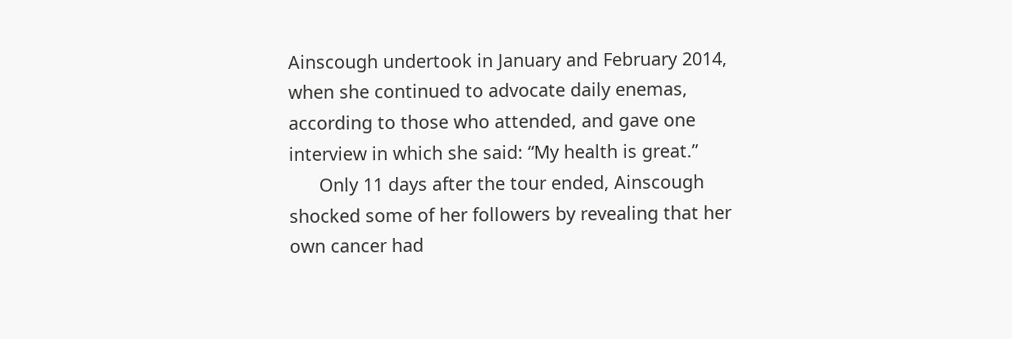Ainscough undertook in January and February 2014, when she continued to advocate daily enemas, according to those who attended, and gave one interview in which she said: “My health is great.”
      Only 11 days after the tour ended, Ainscough shocked some of her followers by revealing that her own cancer had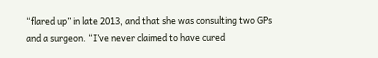“flared up” in late 2013, and that she was consulting two GPs and a surgeon. “I’ve never claimed to have cured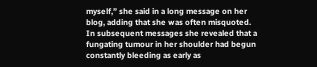myself,” she said in a long message on her blog, adding that she was often misquoted. In subsequent messages she revealed that a fungating tumour in her shoulder had begun constantly bleeding as early as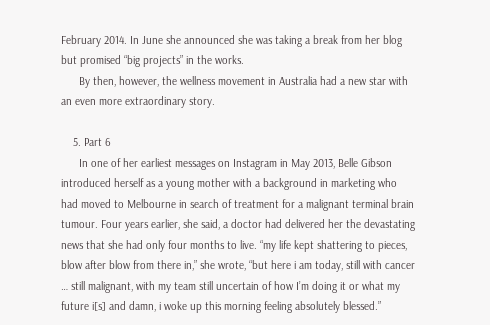February 2014. In June she announced she was taking a break from her blog but promised “big projects” in the works.
      By then, however, the wellness movement in Australia had a new star with an even more extraordinary story.

    5. Part 6
      In one of her earliest messages on Instagram in May 2013, Belle Gibson introduced herself as a young mother with a background in marketing who had moved to Melbourne in search of treatment for a malignant terminal brain tumour. Four years earlier, she said, a doctor had delivered her the devastating news that she had only four months to live. “my life kept shattering to pieces, blow after blow from there in,” she wrote, “but here i am today, still with cancer … still malignant, with my team still uncertain of how I’m doing it or what my future i[s] and damn, i woke up this morning feeling absolutely blessed.”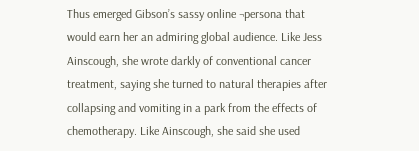Thus emerged Gibson’s sassy online ¬persona that would earn her an admiring global audience. Like Jess Ainscough, she wrote darkly of conventional cancer treatment, saying she turned to natural therapies after collapsing and vomiting in a park from the effects of chemotherapy. Like Ainscough, she said she used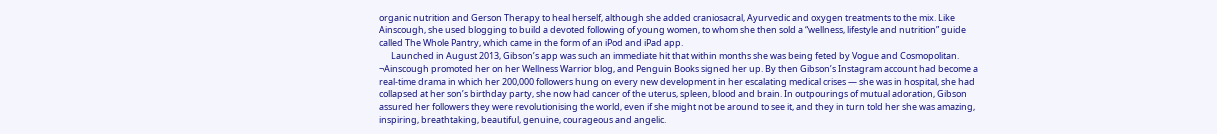organic nutrition and Gerson Therapy to heal herself, although she added craniosacral, Ayurvedic and oxygen treatments to the mix. Like Ainscough, she used blogging to build a devoted following of young women, to whom she then sold a “wellness, lifestyle and nutrition” guide called The Whole Pantry, which came in the form of an iPod and iPad app.
      Launched in August 2013, Gibson’s app was such an immediate hit that within months she was being feted by Vogue and Cosmopolitan. ¬Ainscough promoted her on her Wellness Warrior blog, and Penguin Books signed her up. By then Gibson’s Instagram account had become a real-time drama in which her 200,000 followers hung on every new development in her escalating medical crises — she was in hospital, she had collapsed at her son’s birthday party, she now had cancer of the uterus, spleen, blood and brain. In outpourings of mutual adoration, Gibson assured her followers they were revolutionising the world, even if she might not be around to see it, and they in turn told her she was amazing, inspiring, breathtaking, beautiful, genuine, courageous and angelic.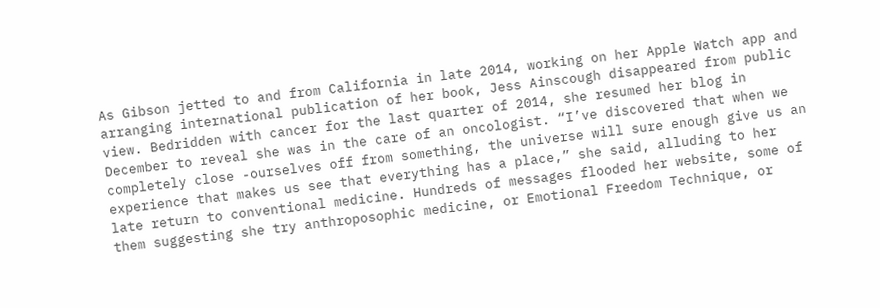As Gibson jetted to and from California in late 2014, working on her Apple Watch app and arranging international publication of her book, Jess Ainscough disappeared from public view. Bedridden with cancer for the last quarter of 2014, she resumed her blog in December to reveal she was in the care of an oncologist. “I’ve discovered that when we completely close -ourselves off from something, the universe will sure enough give us an experience that makes us see that everything has a place,” she said, alluding to her late return to conventional medicine. Hundreds of messages flooded her website, some of them suggesting she try anthroposophic medicine, or Emotional Freedom Technique, or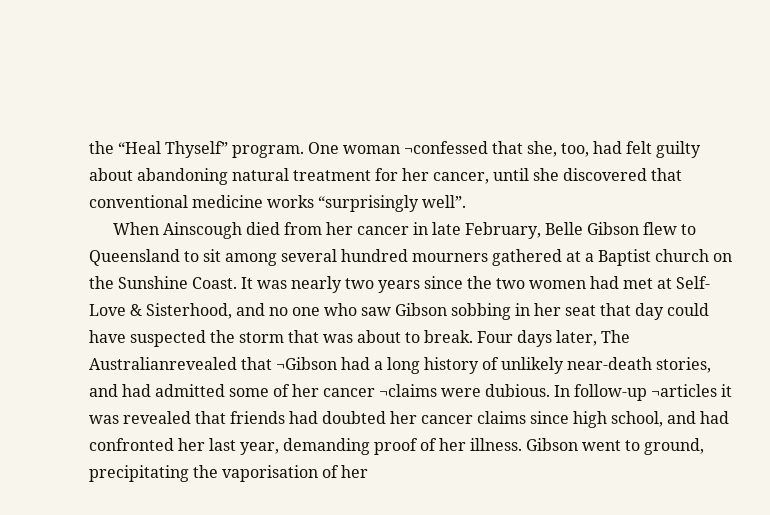the “Heal Thyself” program. One woman ¬confessed that she, too, had felt guilty about abandoning natural treatment for her cancer, until she discovered that conventional medicine works “surprisingly well”.
      When Ainscough died from her cancer in late February, Belle Gibson flew to Queensland to sit among several hundred mourners gathered at a Baptist church on the Sunshine Coast. It was nearly two years since the two women had met at Self-Love & Sisterhood, and no one who saw Gibson sobbing in her seat that day could have suspected the storm that was about to break. Four days later, The Australianrevealed that ¬Gibson had a long history of unlikely near-death stories, and had admitted some of her cancer ¬claims were dubious. In follow-up ¬articles it was revealed that friends had doubted her cancer claims since high school, and had confronted her last year, demanding proof of her illness. Gibson went to ground, precipitating the vaporisation of her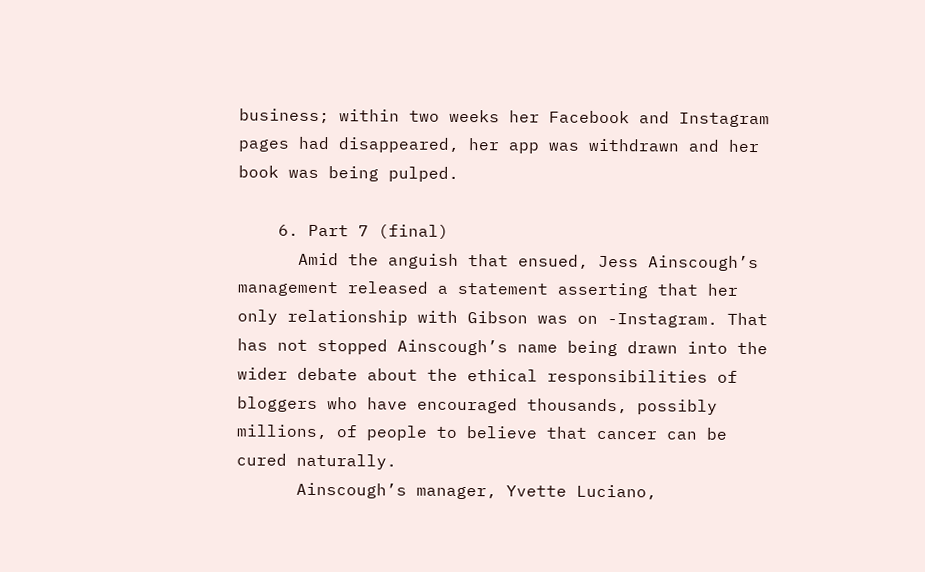business; within two weeks her Facebook and Instagram pages had disappeared, her app was withdrawn and her book was being pulped.

    6. Part 7 (final)
      Amid the anguish that ensued, Jess Ainscough’s management released a statement asserting that her only relationship with Gibson was on -Instagram. That has not stopped Ainscough’s name being drawn into the wider debate about the ethical responsibilities of bloggers who have encouraged thousands, possibly millions, of people to believe that cancer can be cured naturally.
      Ainscough’s manager, Yvette Luciano,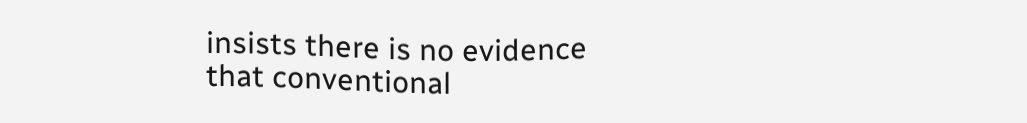insists there is no evidence that conventional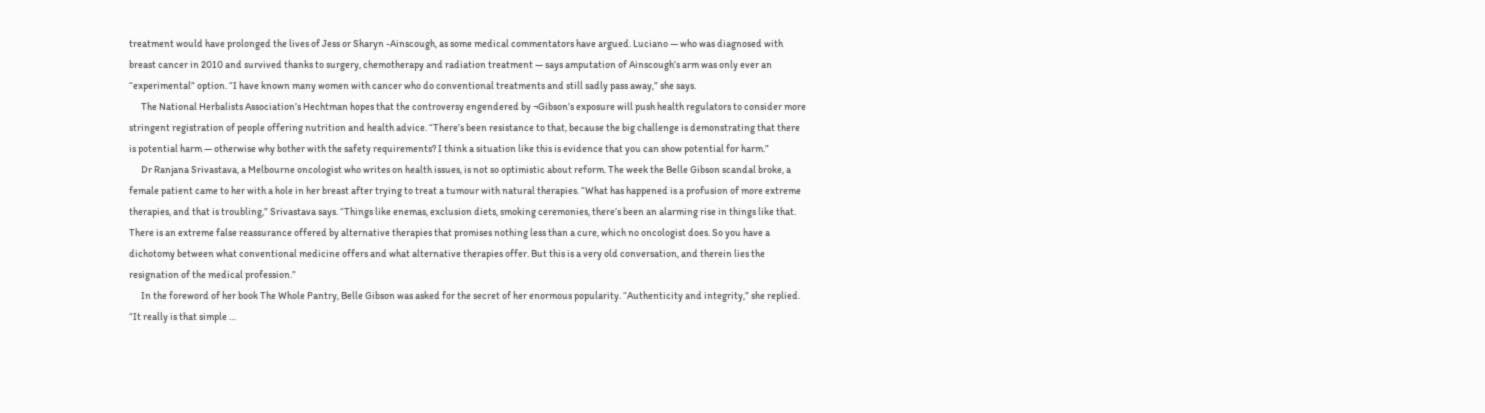treatment would have prolonged the lives of Jess or Sharyn -Ainscough, as some medical commentators have argued. Luciano — who was diagnosed with breast cancer in 2010 and survived thanks to surgery, chemotherapy and radiation treatment — says amputation of Ainscough’s arm was only ever an “experimental” option. “I have known many women with cancer who do conventional treatments and still sadly pass away,” she says.
      The National Herbalists Association’s Hechtman hopes that the controversy engendered by ¬Gibson’s exposure will push health regulators to consider more stringent registration of people offering nutrition and health advice. “There’s been resistance to that, because the big challenge is demonstrating that there is potential harm — otherwise why bother with the safety requirements? I think a situation like this is evidence that you can show potential for harm.”
      Dr Ranjana Srivastava, a Melbourne oncologist who writes on health issues, is not so optimistic about reform. The week the Belle Gibson scandal broke, a female patient came to her with a hole in her breast after trying to treat a tumour with natural therapies. “What has happened is a profusion of more extreme therapies, and that is troubling,” Srivastava says. “Things like enemas, exclusion diets, smoking ceremonies, there’s been an alarming rise in things like that. There is an extreme false reassurance offered by alternative therapies that promises nothing less than a cure, which no oncologist does. So you have a dichotomy between what conventional medicine offers and what alternative therapies offer. But this is a very old conversation, and therein lies the resignation of the medical profession.”
      In the foreword of her book The Whole Pantry, Belle Gibson was asked for the secret of her enormous popularity. “Authenticity and integrity,” she replied. “It really is that simple …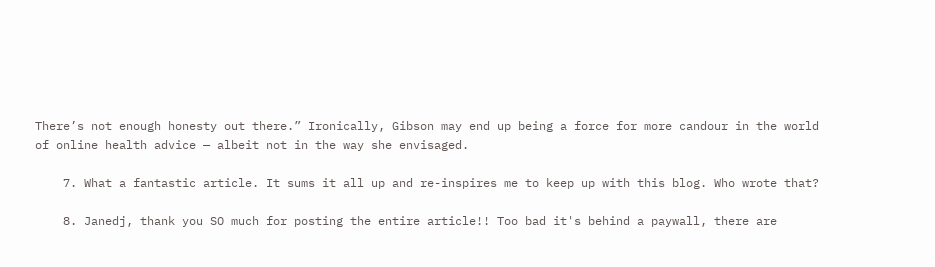There’s not enough honesty out there.” Ironically, Gibson may end up being a force for more candour in the world of online health advice — albeit not in the way she envisaged.

    7. What a fantastic article. It sums it all up and re-inspires me to keep up with this blog. Who wrote that?

    8. Janedj, thank you SO much for posting the entire article!! Too bad it's behind a paywall, there are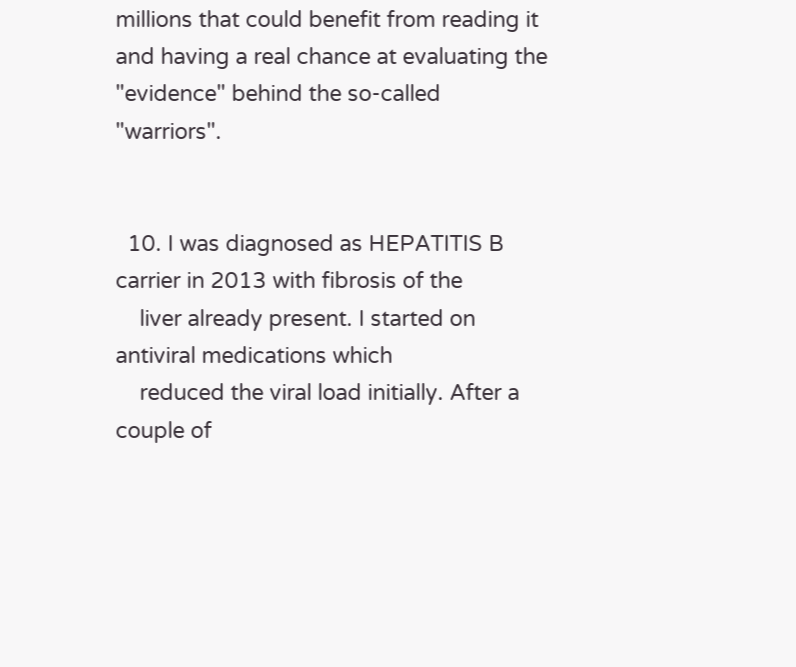millions that could benefit from reading it and having a real chance at evaluating the "evidence" behind the so-called "warriors".


  10. I was diagnosed as HEPATITIS B carrier in 2013 with fibrosis of the
    liver already present. I started on antiviral medications which
    reduced the viral load initially. After a couple of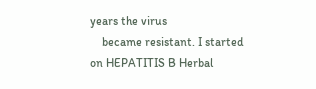years the virus
    became resistant. I started on HEPATITIS B Herbal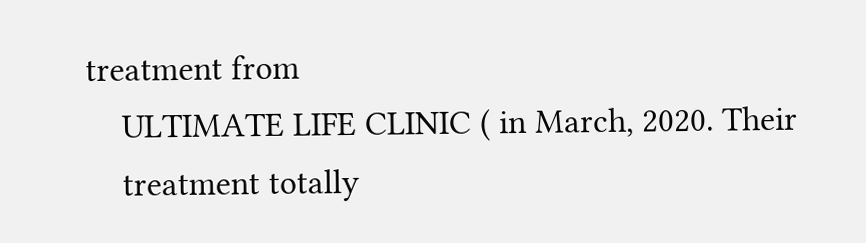treatment from
    ULTIMATE LIFE CLINIC ( in March, 2020. Their
    treatment totally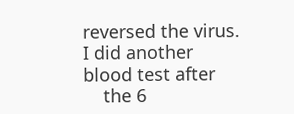reversed the virus. I did another blood test after
    the 6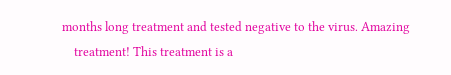months long treatment and tested negative to the virus. Amazing
    treatment! This treatment is a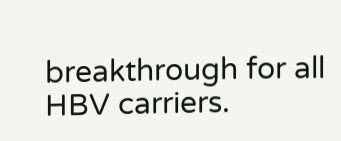breakthrough for all HBV carriers.